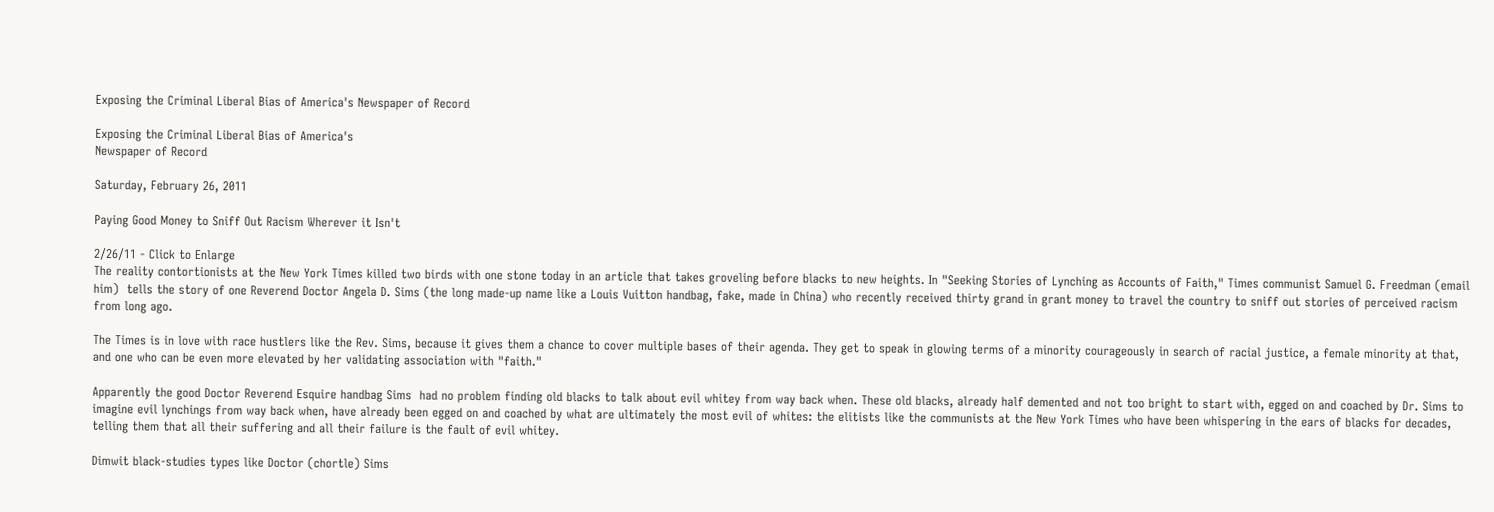Exposing the Criminal Liberal Bias of America's Newspaper of Record

Exposing the Criminal Liberal Bias of America's
Newspaper of Record

Saturday, February 26, 2011

Paying Good Money to Sniff Out Racism Wherever it Isn't

2/26/11 - Click to Enlarge
The reality contortionists at the New York Times killed two birds with one stone today in an article that takes groveling before blacks to new heights. In "Seeking Stories of Lynching as Accounts of Faith," Times communist Samuel G. Freedman (email him)  tells the story of one Reverend Doctor Angela D. Sims (the long made-up name like a Louis Vuitton handbag, fake, made in China) who recently received thirty grand in grant money to travel the country to sniff out stories of perceived racism from long ago.

The Times is in love with race hustlers like the Rev. Sims, because it gives them a chance to cover multiple bases of their agenda. They get to speak in glowing terms of a minority courageously in search of racial justice, a female minority at that, and one who can be even more elevated by her validating association with "faith."

Apparently the good Doctor Reverend Esquire handbag Sims  had no problem finding old blacks to talk about evil whitey from way back when. These old blacks, already half demented and not too bright to start with, egged on and coached by Dr. Sims to imagine evil lynchings from way back when, have already been egged on and coached by what are ultimately the most evil of whites: the elitists like the communists at the New York Times who have been whispering in the ears of blacks for decades, telling them that all their suffering and all their failure is the fault of evil whitey.

Dimwit black-studies types like Doctor (chortle) Sims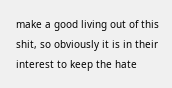make a good living out of this shit, so obviously it is in their interest to keep the hate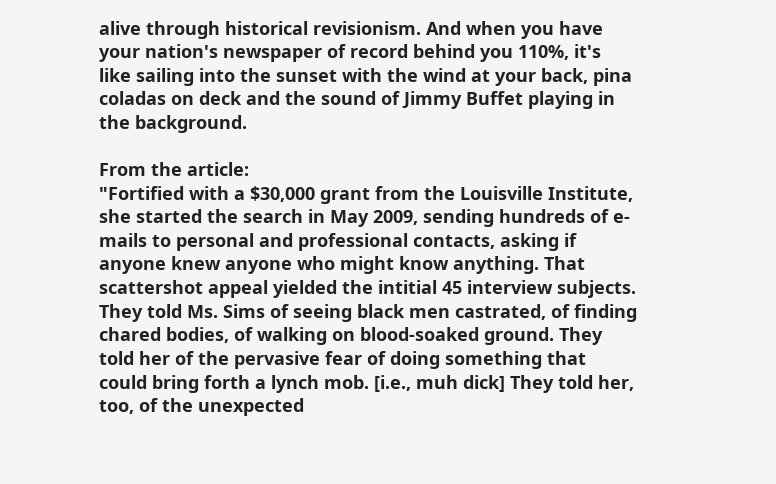alive through historical revisionism. And when you have your nation's newspaper of record behind you 110%, it's like sailing into the sunset with the wind at your back, pina coladas on deck and the sound of Jimmy Buffet playing in the background.

From the article:
"Fortified with a $30,000 grant from the Louisville Institute, she started the search in May 2009, sending hundreds of e-mails to personal and professional contacts, asking if anyone knew anyone who might know anything. That scattershot appeal yielded the intitial 45 interview subjects. They told Ms. Sims of seeing black men castrated, of finding chared bodies, of walking on blood-soaked ground. They told her of the pervasive fear of doing something that could bring forth a lynch mob. [i.e., muh dick] They told her, too, of the unexpected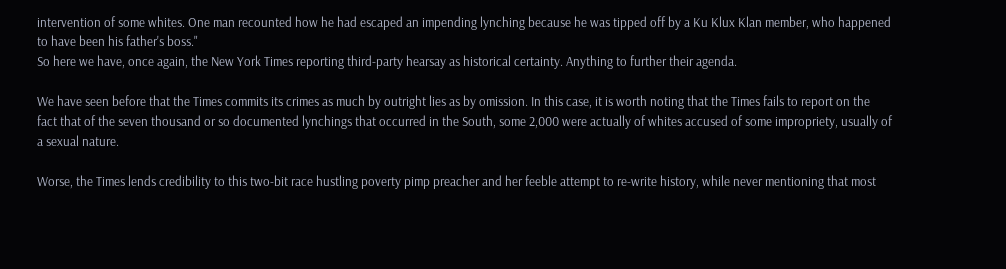intervention of some whites. One man recounted how he had escaped an impending lynching because he was tipped off by a Ku Klux Klan member, who happened to have been his father's boss."
So here we have, once again, the New York Times reporting third-party hearsay as historical certainty. Anything to further their agenda.

We have seen before that the Times commits its crimes as much by outright lies as by omission. In this case, it is worth noting that the Times fails to report on the fact that of the seven thousand or so documented lynchings that occurred in the South, some 2,000 were actually of whites accused of some impropriety, usually of a sexual nature.

Worse, the Times lends credibility to this two-bit race hustling poverty pimp preacher and her feeble attempt to re-write history, while never mentioning that most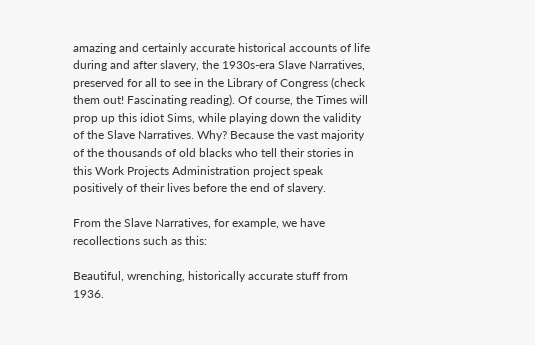amazing and certainly accurate historical accounts of life during and after slavery, the 1930s-era Slave Narratives, preserved for all to see in the Library of Congress (check them out! Fascinating reading). Of course, the Times will prop up this idiot Sims, while playing down the validity of the Slave Narratives. Why? Because the vast majority of the thousands of old blacks who tell their stories in this Work Projects Administration project speak positively of their lives before the end of slavery.

From the Slave Narratives, for example, we have recollections such as this:

Beautiful, wrenching, historically accurate stuff from 1936.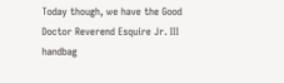Today though, we have the Good Doctor Reverend Esquire Jr. III handbag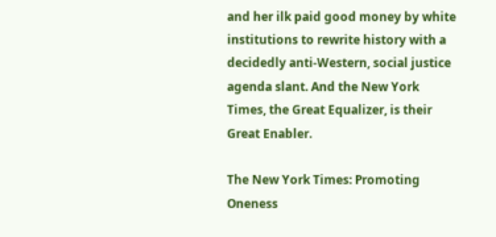and her ilk paid good money by white institutions to rewrite history with a decidedly anti-Western, social justice agenda slant. And the New York Times, the Great Equalizer, is their Great Enabler.

The New York Times: Promoting Oneness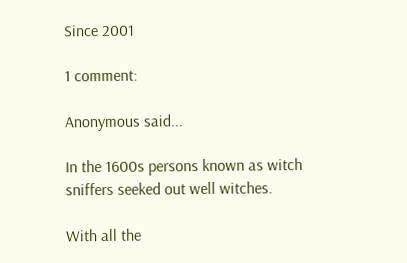Since 2001

1 comment:

Anonymous said...

In the 1600s persons known as witch sniffers seeked out well witches.

With all the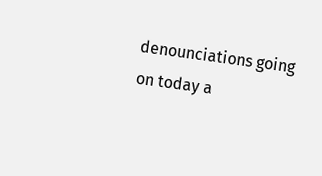denounciations going on today a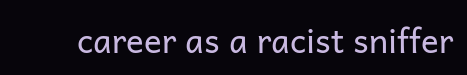career as a racist sniffer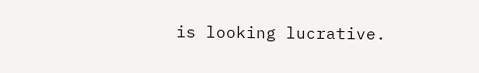is looking lucrative.